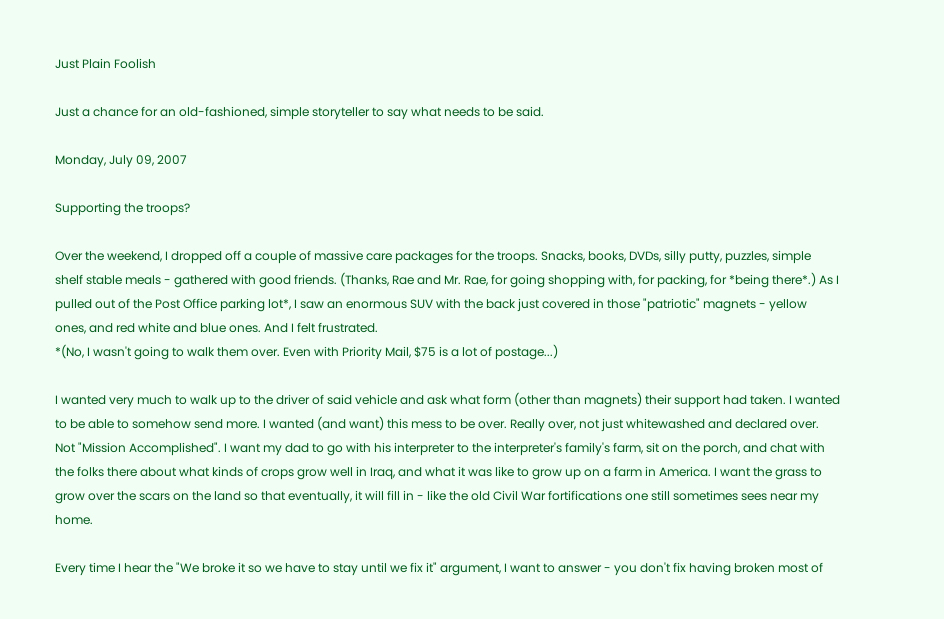Just Plain Foolish

Just a chance for an old-fashioned, simple storyteller to say what needs to be said.

Monday, July 09, 2007

Supporting the troops?

Over the weekend, I dropped off a couple of massive care packages for the troops. Snacks, books, DVDs, silly putty, puzzles, simple shelf stable meals - gathered with good friends. (Thanks, Rae and Mr. Rae, for going shopping with, for packing, for *being there*.) As I pulled out of the Post Office parking lot*, I saw an enormous SUV with the back just covered in those "patriotic" magnets - yellow ones, and red white and blue ones. And I felt frustrated.
*(No, I wasn't going to walk them over. Even with Priority Mail, $75 is a lot of postage...)

I wanted very much to walk up to the driver of said vehicle and ask what form (other than magnets) their support had taken. I wanted to be able to somehow send more. I wanted (and want) this mess to be over. Really over, not just whitewashed and declared over. Not "Mission Accomplished". I want my dad to go with his interpreter to the interpreter's family's farm, sit on the porch, and chat with the folks there about what kinds of crops grow well in Iraq, and what it was like to grow up on a farm in America. I want the grass to grow over the scars on the land so that eventually, it will fill in - like the old Civil War fortifications one still sometimes sees near my home.

Every time I hear the "We broke it so we have to stay until we fix it" argument, I want to answer - you don't fix having broken most of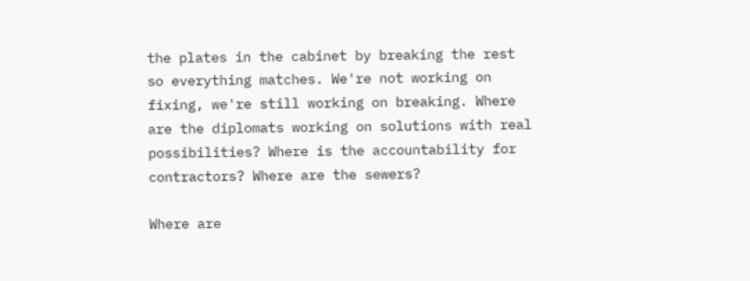the plates in the cabinet by breaking the rest so everything matches. We're not working on fixing, we're still working on breaking. Where are the diplomats working on solutions with real possibilities? Where is the accountability for contractors? Where are the sewers?

Where are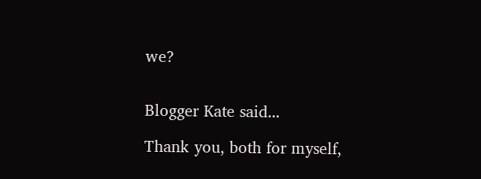we?


Blogger Kate said...

Thank you, both for myself,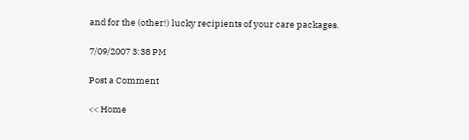and for the (other!) lucky recipients of your care packages.

7/09/2007 3:38 PM

Post a Comment

<< Home